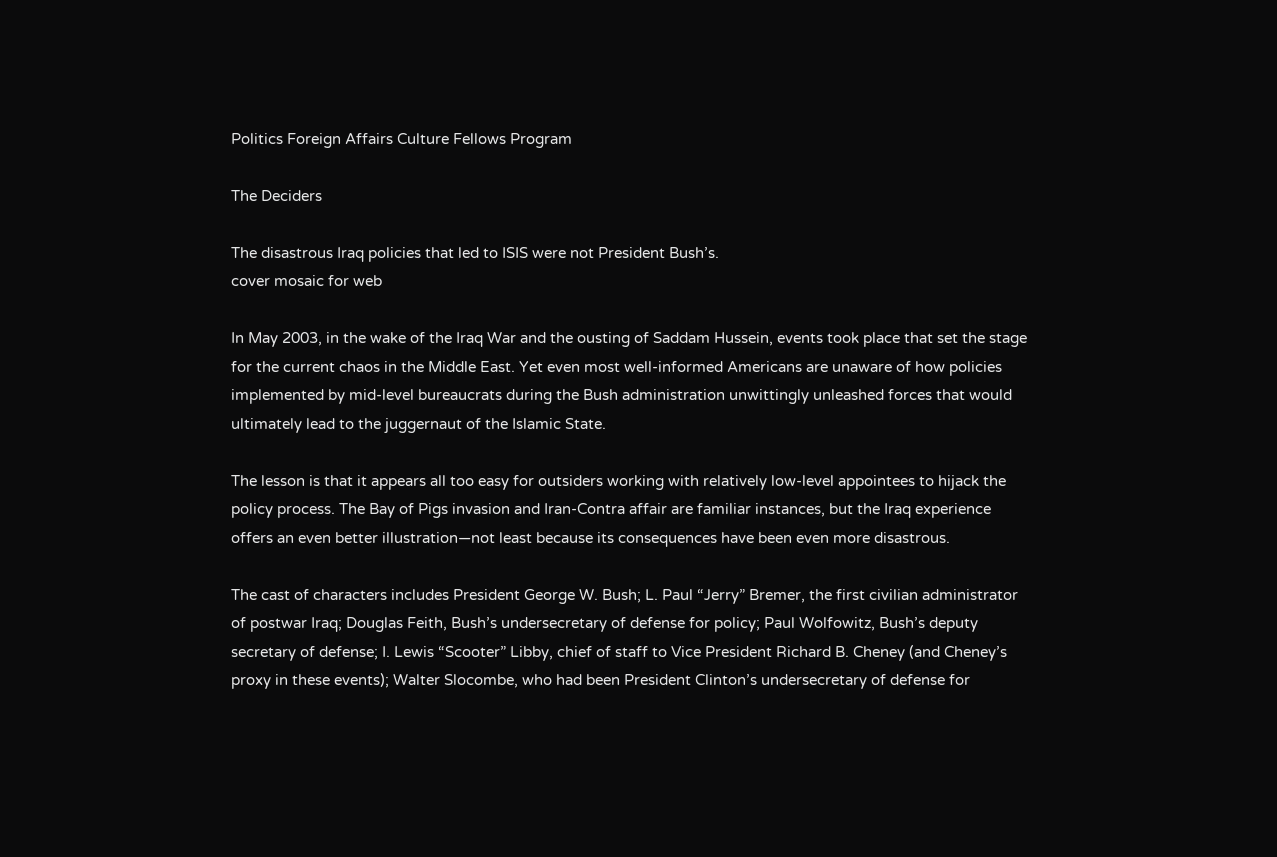Politics Foreign Affairs Culture Fellows Program

The Deciders

The disastrous Iraq policies that led to ISIS were not President Bush’s.
cover mosaic for web

In May 2003, in the wake of the Iraq War and the ousting of Saddam Hussein, events took place that set the stage for the current chaos in the Middle East. Yet even most well-informed Americans are unaware of how policies implemented by mid-level bureaucrats during the Bush administration unwittingly unleashed forces that would ultimately lead to the juggernaut of the Islamic State.

The lesson is that it appears all too easy for outsiders working with relatively low-level appointees to hijack the policy process. The Bay of Pigs invasion and Iran-Contra affair are familiar instances, but the Iraq experience offers an even better illustration—not least because its consequences have been even more disastrous.

The cast of characters includes President George W. Bush; L. Paul “Jerry” Bremer, the first civilian administrator of postwar Iraq; Douglas Feith, Bush’s undersecretary of defense for policy; Paul Wolfowitz, Bush’s deputy secretary of defense; I. Lewis “Scooter” Libby, chief of staff to Vice President Richard B. Cheney (and Cheney’s proxy in these events); Walter Slocombe, who had been President Clinton’s undersecretary of defense for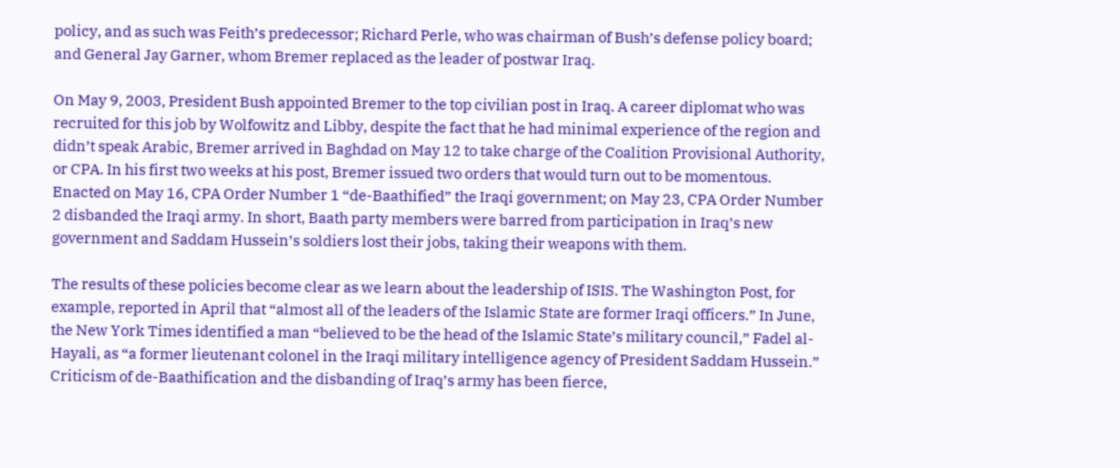policy, and as such was Feith’s predecessor; Richard Perle, who was chairman of Bush’s defense policy board; and General Jay Garner, whom Bremer replaced as the leader of postwar Iraq.

On May 9, 2003, President Bush appointed Bremer to the top civilian post in Iraq. A career diplomat who was recruited for this job by Wolfowitz and Libby, despite the fact that he had minimal experience of the region and didn’t speak Arabic, Bremer arrived in Baghdad on May 12 to take charge of the Coalition Provisional Authority, or CPA. In his first two weeks at his post, Bremer issued two orders that would turn out to be momentous. Enacted on May 16, CPA Order Number 1 “de-Baathified” the Iraqi government; on May 23, CPA Order Number 2 disbanded the Iraqi army. In short, Baath party members were barred from participation in Iraq’s new government and Saddam Hussein’s soldiers lost their jobs, taking their weapons with them.

The results of these policies become clear as we learn about the leadership of ISIS. The Washington Post, for example, reported in April that “almost all of the leaders of the Islamic State are former Iraqi officers.” In June, the New York Times identified a man “believed to be the head of the Islamic State’s military council,” Fadel al-Hayali, as “a former lieutenant colonel in the Iraqi military intelligence agency of President Saddam Hussein.” Criticism of de-Baathification and the disbanding of Iraq’s army has been fierce,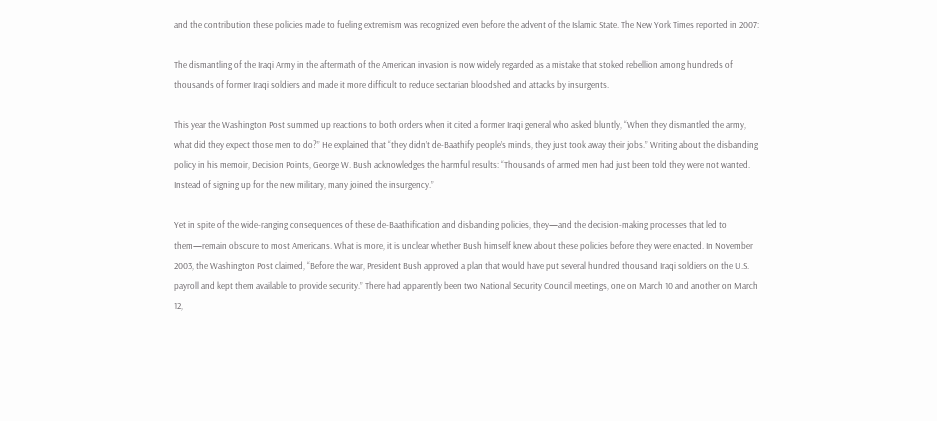and the contribution these policies made to fueling extremism was recognized even before the advent of the Islamic State. The New York Times reported in 2007:

The dismantling of the Iraqi Army in the aftermath of the American invasion is now widely regarded as a mistake that stoked rebellion among hundreds of thousands of former Iraqi soldiers and made it more difficult to reduce sectarian bloodshed and attacks by insurgents.

This year the Washington Post summed up reactions to both orders when it cited a former Iraqi general who asked bluntly, “When they dismantled the army, what did they expect those men to do?” He explained that “they didn’t de-Baathify people’s minds, they just took away their jobs.” Writing about the disbanding policy in his memoir, Decision Points, George W. Bush acknowledges the harmful results: “Thousands of armed men had just been told they were not wanted. Instead of signing up for the new military, many joined the insurgency.”

Yet in spite of the wide-ranging consequences of these de-Baathification and disbanding policies, they—and the decision-making processes that led to them—remain obscure to most Americans. What is more, it is unclear whether Bush himself knew about these policies before they were enacted. In November 2003, the Washington Post claimed, “Before the war, President Bush approved a plan that would have put several hundred thousand Iraqi soldiers on the U.S. payroll and kept them available to provide security.” There had apparently been two National Security Council meetings, one on March 10 and another on March 12,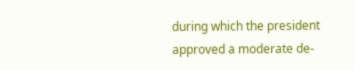during which the president approved a moderate de-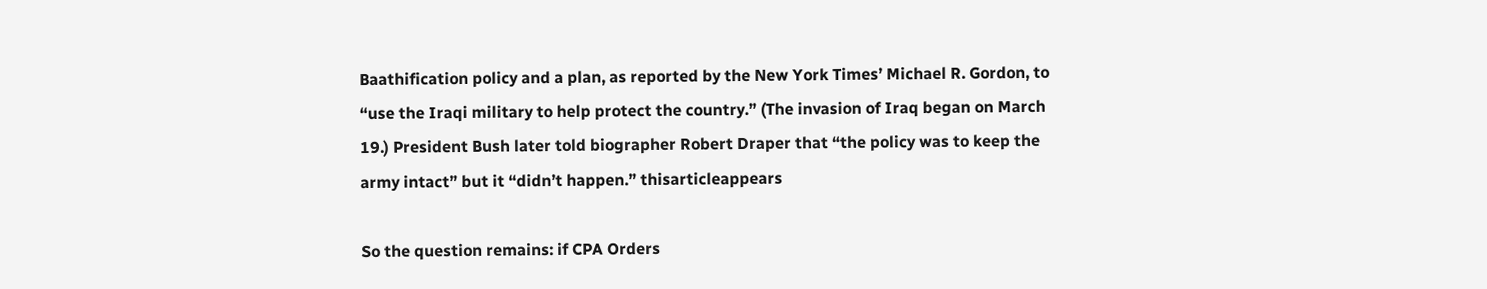Baathification policy and a plan, as reported by the New York Times’ Michael R. Gordon, to “use the Iraqi military to help protect the country.” (The invasion of Iraq began on March 19.) President Bush later told biographer Robert Draper that “the policy was to keep the army intact” but it “didn’t happen.” thisarticleappears

So the question remains: if CPA Orders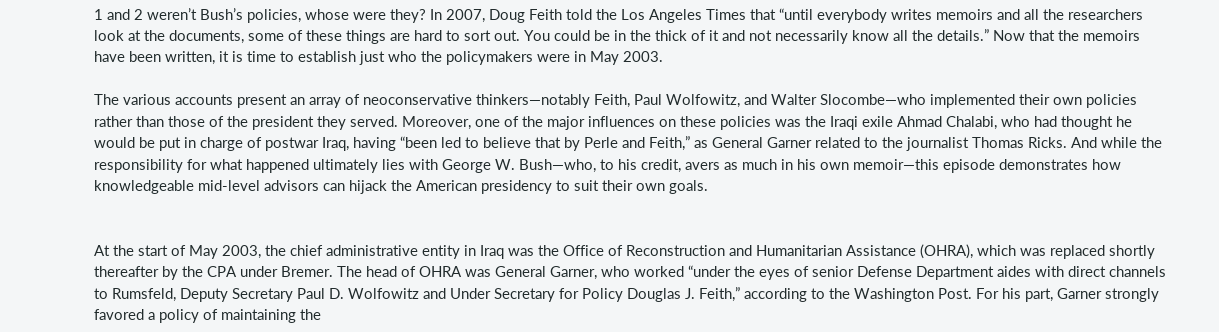1 and 2 weren’t Bush’s policies, whose were they? In 2007, Doug Feith told the Los Angeles Times that “until everybody writes memoirs and all the researchers look at the documents, some of these things are hard to sort out. You could be in the thick of it and not necessarily know all the details.” Now that the memoirs have been written, it is time to establish just who the policymakers were in May 2003.

The various accounts present an array of neoconservative thinkers—notably Feith, Paul Wolfowitz, and Walter Slocombe—who implemented their own policies rather than those of the president they served. Moreover, one of the major influences on these policies was the Iraqi exile Ahmad Chalabi, who had thought he would be put in charge of postwar Iraq, having “been led to believe that by Perle and Feith,” as General Garner related to the journalist Thomas Ricks. And while the responsibility for what happened ultimately lies with George W. Bush—who, to his credit, avers as much in his own memoir—this episode demonstrates how knowledgeable mid-level advisors can hijack the American presidency to suit their own goals.


At the start of May 2003, the chief administrative entity in Iraq was the Office of Reconstruction and Humanitarian Assistance (OHRA), which was replaced shortly thereafter by the CPA under Bremer. The head of OHRA was General Garner, who worked “under the eyes of senior Defense Department aides with direct channels to Rumsfeld, Deputy Secretary Paul D. Wolfowitz and Under Secretary for Policy Douglas J. Feith,” according to the Washington Post. For his part, Garner strongly favored a policy of maintaining the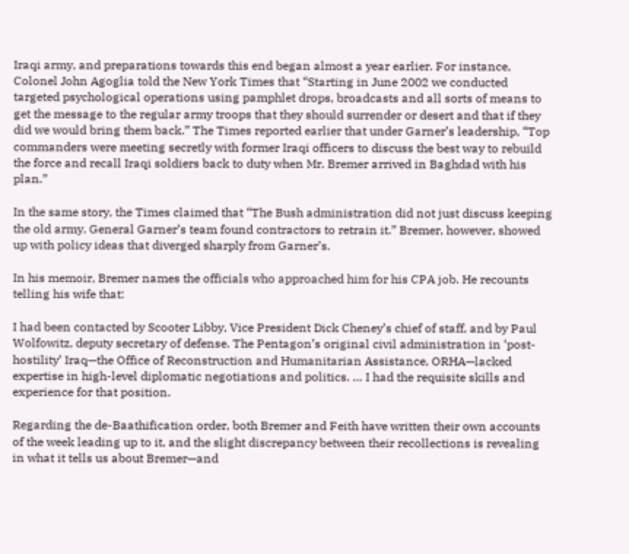Iraqi army, and preparations towards this end began almost a year earlier. For instance, Colonel John Agoglia told the New York Times that “Starting in June 2002 we conducted targeted psychological operations using pamphlet drops, broadcasts and all sorts of means to get the message to the regular army troops that they should surrender or desert and that if they did we would bring them back.” The Times reported earlier that under Garner’s leadership, “Top commanders were meeting secretly with former Iraqi officers to discuss the best way to rebuild the force and recall Iraqi soldiers back to duty when Mr. Bremer arrived in Baghdad with his plan.”

In the same story, the Times claimed that “The Bush administration did not just discuss keeping the old army. General Garner’s team found contractors to retrain it.” Bremer, however, showed up with policy ideas that diverged sharply from Garner’s.

In his memoir, Bremer names the officials who approached him for his CPA job. He recounts telling his wife that:

I had been contacted by Scooter Libby, Vice President Dick Cheney’s chief of staff, and by Paul Wolfowitz, deputy secretary of defense. The Pentagon’s original civil administration in ‘post-hostility’ Iraq—the Office of Reconstruction and Humanitarian Assistance, ORHA—lacked expertise in high-level diplomatic negotiations and politics. … I had the requisite skills and experience for that position.

Regarding the de-Baathification order, both Bremer and Feith have written their own accounts of the week leading up to it, and the slight discrepancy between their recollections is revealing in what it tells us about Bremer—and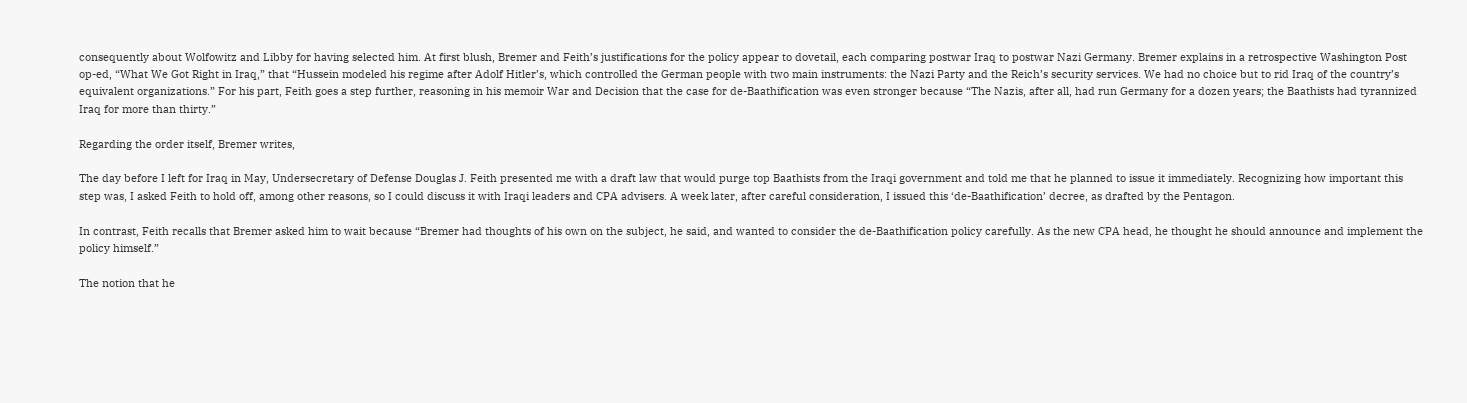consequently about Wolfowitz and Libby for having selected him. At first blush, Bremer and Feith’s justifications for the policy appear to dovetail, each comparing postwar Iraq to postwar Nazi Germany. Bremer explains in a retrospective Washington Post op-ed, “What We Got Right in Iraq,” that “Hussein modeled his regime after Adolf Hitler’s, which controlled the German people with two main instruments: the Nazi Party and the Reich’s security services. We had no choice but to rid Iraq of the country’s equivalent organizations.” For his part, Feith goes a step further, reasoning in his memoir War and Decision that the case for de-Baathification was even stronger because “The Nazis, after all, had run Germany for a dozen years; the Baathists had tyrannized Iraq for more than thirty.”

Regarding the order itself, Bremer writes,

The day before I left for Iraq in May, Undersecretary of Defense Douglas J. Feith presented me with a draft law that would purge top Baathists from the Iraqi government and told me that he planned to issue it immediately. Recognizing how important this step was, I asked Feith to hold off, among other reasons, so I could discuss it with Iraqi leaders and CPA advisers. A week later, after careful consideration, I issued this ‘de-Baathification’ decree, as drafted by the Pentagon.

In contrast, Feith recalls that Bremer asked him to wait because “Bremer had thoughts of his own on the subject, he said, and wanted to consider the de-Baathification policy carefully. As the new CPA head, he thought he should announce and implement the policy himself.”

The notion that he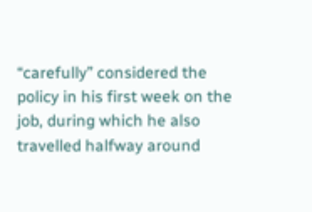“carefully” considered the policy in his first week on the job, during which he also travelled halfway around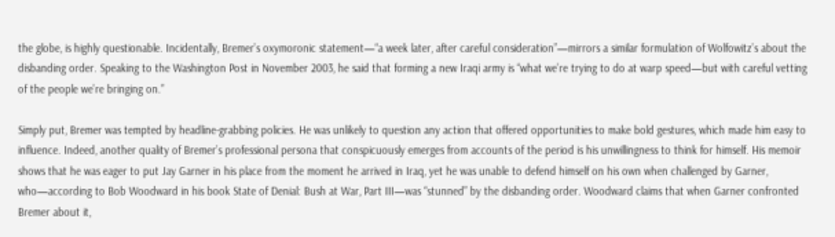the globe, is highly questionable. Incidentally, Bremer’s oxymoronic statement—“a week later, after careful consideration”—mirrors a similar formulation of Wolfowitz’s about the disbanding order. Speaking to the Washington Post in November 2003, he said that forming a new Iraqi army is “what we’re trying to do at warp speed—but with careful vetting of the people we’re bringing on.”

Simply put, Bremer was tempted by headline-grabbing policies. He was unlikely to question any action that offered opportunities to make bold gestures, which made him easy to influence. Indeed, another quality of Bremer’s professional persona that conspicuously emerges from accounts of the period is his unwillingness to think for himself. His memoir shows that he was eager to put Jay Garner in his place from the moment he arrived in Iraq, yet he was unable to defend himself on his own when challenged by Garner, who—according to Bob Woodward in his book State of Denial: Bush at War, Part III—was “stunned” by the disbanding order. Woodward claims that when Garner confronted Bremer about it,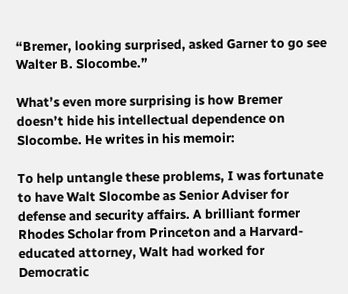“Bremer, looking surprised, asked Garner to go see Walter B. Slocombe.”

What’s even more surprising is how Bremer doesn’t hide his intellectual dependence on Slocombe. He writes in his memoir:

To help untangle these problems, I was fortunate to have Walt Slocombe as Senior Adviser for defense and security affairs. A brilliant former Rhodes Scholar from Princeton and a Harvard-educated attorney, Walt had worked for Democratic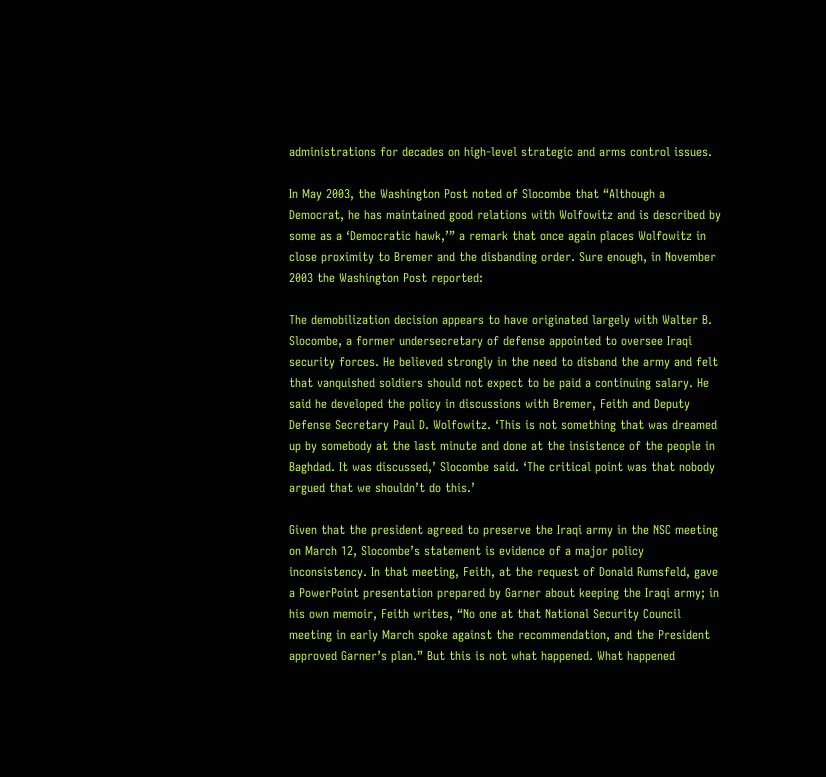administrations for decades on high-level strategic and arms control issues.

In May 2003, the Washington Post noted of Slocombe that “Although a Democrat, he has maintained good relations with Wolfowitz and is described by some as a ‘Democratic hawk,’” a remark that once again places Wolfowitz in close proximity to Bremer and the disbanding order. Sure enough, in November 2003 the Washington Post reported:

The demobilization decision appears to have originated largely with Walter B. Slocombe, a former undersecretary of defense appointed to oversee Iraqi security forces. He believed strongly in the need to disband the army and felt that vanquished soldiers should not expect to be paid a continuing salary. He said he developed the policy in discussions with Bremer, Feith and Deputy Defense Secretary Paul D. Wolfowitz. ‘This is not something that was dreamed up by somebody at the last minute and done at the insistence of the people in Baghdad. It was discussed,’ Slocombe said. ‘The critical point was that nobody argued that we shouldn’t do this.’

Given that the president agreed to preserve the Iraqi army in the NSC meeting on March 12, Slocombe’s statement is evidence of a major policy inconsistency. In that meeting, Feith, at the request of Donald Rumsfeld, gave a PowerPoint presentation prepared by Garner about keeping the Iraqi army; in his own memoir, Feith writes, “No one at that National Security Council meeting in early March spoke against the recommendation, and the President approved Garner’s plan.” But this is not what happened. What happened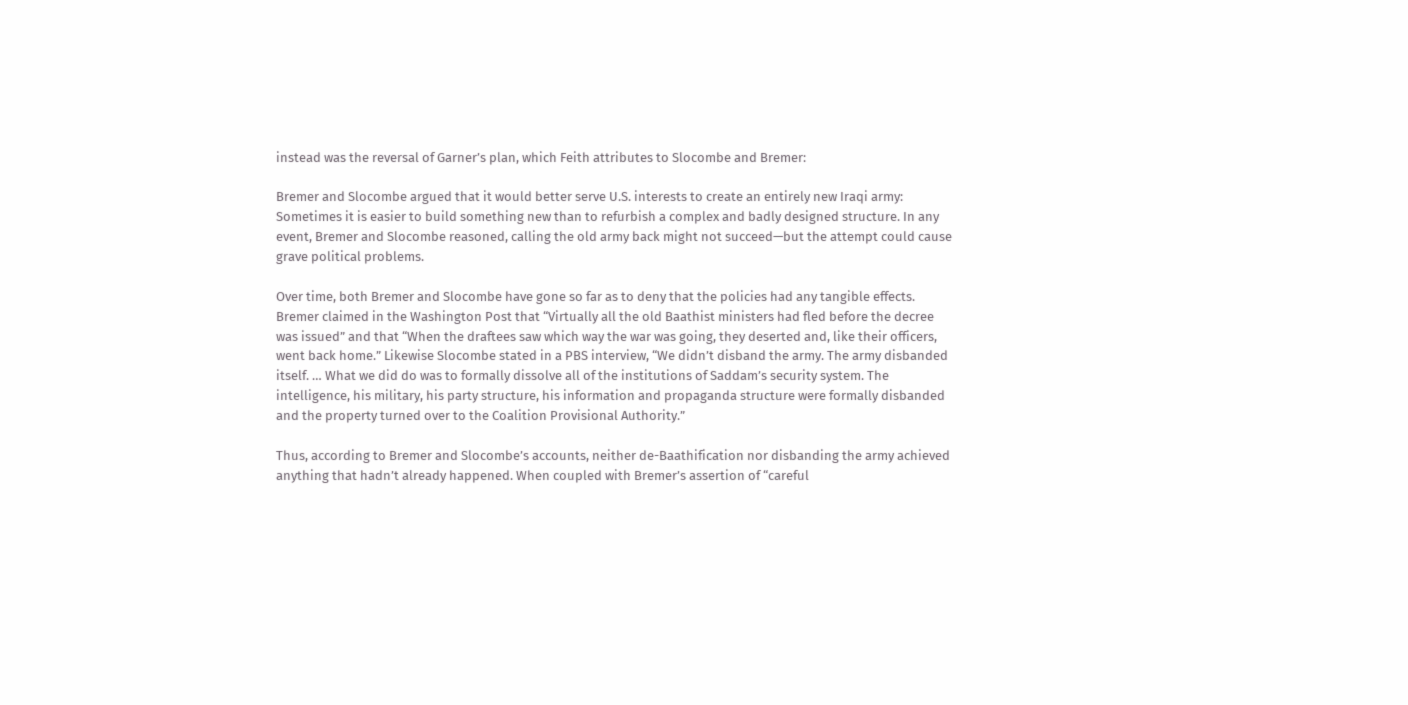instead was the reversal of Garner’s plan, which Feith attributes to Slocombe and Bremer:

Bremer and Slocombe argued that it would better serve U.S. interests to create an entirely new Iraqi army: Sometimes it is easier to build something new than to refurbish a complex and badly designed structure. In any event, Bremer and Slocombe reasoned, calling the old army back might not succeed—but the attempt could cause grave political problems.

Over time, both Bremer and Slocombe have gone so far as to deny that the policies had any tangible effects. Bremer claimed in the Washington Post that “Virtually all the old Baathist ministers had fled before the decree was issued” and that “When the draftees saw which way the war was going, they deserted and, like their officers, went back home.” Likewise Slocombe stated in a PBS interview, “We didn’t disband the army. The army disbanded itself. … What we did do was to formally dissolve all of the institutions of Saddam’s security system. The intelligence, his military, his party structure, his information and propaganda structure were formally disbanded and the property turned over to the Coalition Provisional Authority.”

Thus, according to Bremer and Slocombe’s accounts, neither de-Baathification nor disbanding the army achieved anything that hadn’t already happened. When coupled with Bremer’s assertion of “careful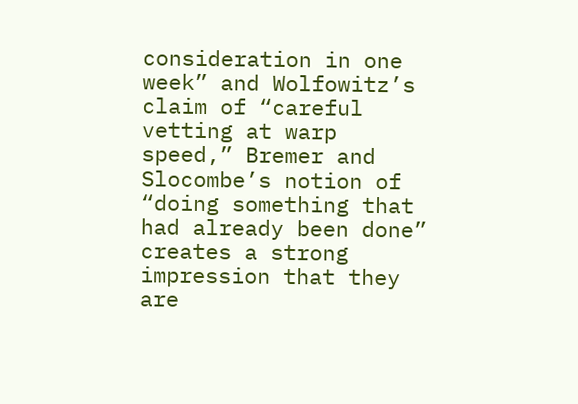consideration in one week” and Wolfowitz’s claim of “careful vetting at warp speed,” Bremer and Slocombe’s notion of “doing something that had already been done” creates a strong impression that they are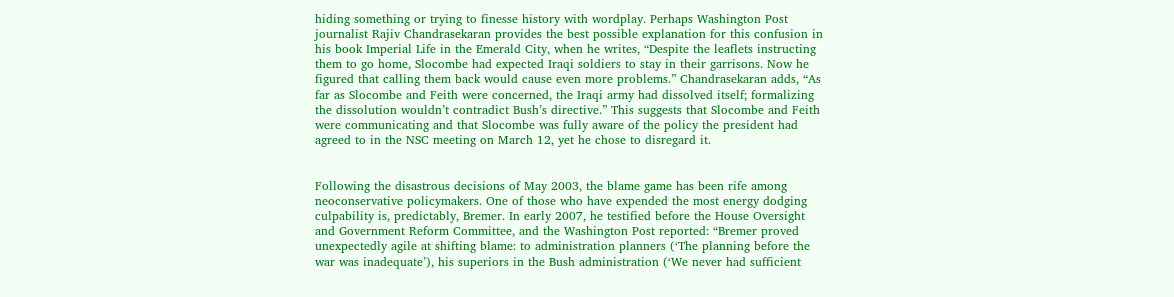hiding something or trying to finesse history with wordplay. Perhaps Washington Post journalist Rajiv Chandrasekaran provides the best possible explanation for this confusion in his book Imperial Life in the Emerald City, when he writes, “Despite the leaflets instructing them to go home, Slocombe had expected Iraqi soldiers to stay in their garrisons. Now he figured that calling them back would cause even more problems.” Chandrasekaran adds, “As far as Slocombe and Feith were concerned, the Iraqi army had dissolved itself; formalizing the dissolution wouldn’t contradict Bush’s directive.” This suggests that Slocombe and Feith were communicating and that Slocombe was fully aware of the policy the president had agreed to in the NSC meeting on March 12, yet he chose to disregard it.


Following the disastrous decisions of May 2003, the blame game has been rife among neoconservative policymakers. One of those who have expended the most energy dodging culpability is, predictably, Bremer. In early 2007, he testified before the House Oversight and Government Reform Committee, and the Washington Post reported: “Bremer proved unexpectedly agile at shifting blame: to administration planners (‘The planning before the war was inadequate’), his superiors in the Bush administration (‘We never had sufficient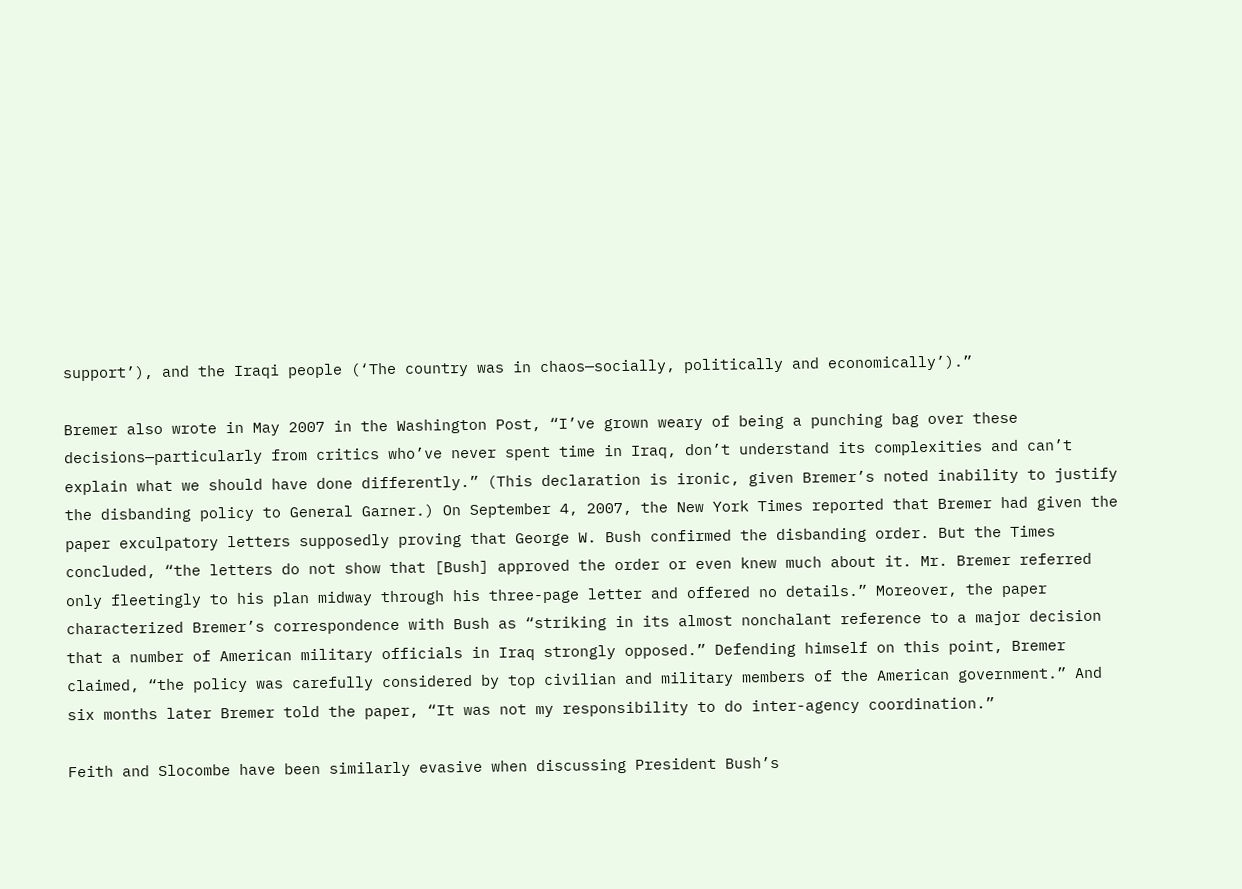support’), and the Iraqi people (‘The country was in chaos—socially, politically and economically’).”

Bremer also wrote in May 2007 in the Washington Post, “I’ve grown weary of being a punching bag over these decisions—particularly from critics who’ve never spent time in Iraq, don’t understand its complexities and can’t explain what we should have done differently.” (This declaration is ironic, given Bremer’s noted inability to justify the disbanding policy to General Garner.) On September 4, 2007, the New York Times reported that Bremer had given the paper exculpatory letters supposedly proving that George W. Bush confirmed the disbanding order. But the Times concluded, “the letters do not show that [Bush] approved the order or even knew much about it. Mr. Bremer referred only fleetingly to his plan midway through his three-page letter and offered no details.” Moreover, the paper characterized Bremer’s correspondence with Bush as “striking in its almost nonchalant reference to a major decision that a number of American military officials in Iraq strongly opposed.” Defending himself on this point, Bremer claimed, “the policy was carefully considered by top civilian and military members of the American government.” And six months later Bremer told the paper, “It was not my responsibility to do inter-agency coordination.”

Feith and Slocombe have been similarly evasive when discussing President Bush’s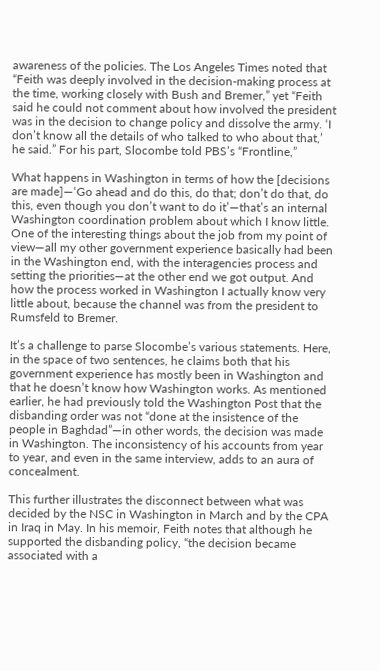awareness of the policies. The Los Angeles Times noted that “Feith was deeply involved in the decision-making process at the time, working closely with Bush and Bremer,” yet “Feith said he could not comment about how involved the president was in the decision to change policy and dissolve the army. ‘I don’t know all the details of who talked to who about that,’ he said.” For his part, Slocombe told PBS’s “Frontline,”

What happens in Washington in terms of how the [decisions are made]—‘Go ahead and do this, do that; don’t do that, do this, even though you don’t want to do it’—that’s an internal Washington coordination problem about which I know little. One of the interesting things about the job from my point of view—all my other government experience basically had been in the Washington end, with the interagencies process and setting the priorities—at the other end we got output. And how the process worked in Washington I actually know very little about, because the channel was from the president to Rumsfeld to Bremer.

It’s a challenge to parse Slocombe’s various statements. Here, in the space of two sentences, he claims both that his government experience has mostly been in Washington and that he doesn’t know how Washington works. As mentioned earlier, he had previously told the Washington Post that the disbanding order was not “done at the insistence of the people in Baghdad”—in other words, the decision was made in Washington. The inconsistency of his accounts from year to year, and even in the same interview, adds to an aura of concealment.

This further illustrates the disconnect between what was decided by the NSC in Washington in March and by the CPA in Iraq in May. In his memoir, Feith notes that although he supported the disbanding policy, “the decision became associated with a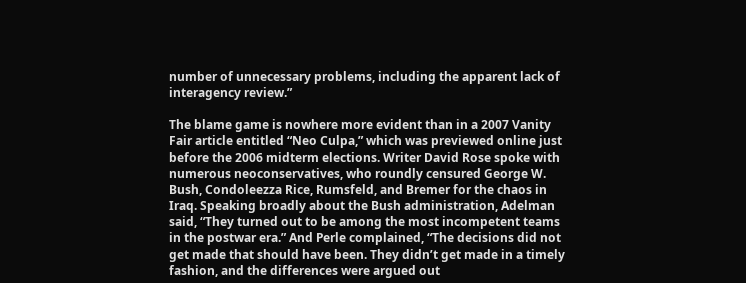number of unnecessary problems, including the apparent lack of interagency review.”

The blame game is nowhere more evident than in a 2007 Vanity Fair article entitled “Neo Culpa,” which was previewed online just before the 2006 midterm elections. Writer David Rose spoke with numerous neoconservatives, who roundly censured George W. Bush, Condoleezza Rice, Rumsfeld, and Bremer for the chaos in Iraq. Speaking broadly about the Bush administration, Adelman said, “They turned out to be among the most incompetent teams in the postwar era.” And Perle complained, “The decisions did not get made that should have been. They didn’t get made in a timely fashion, and the differences were argued out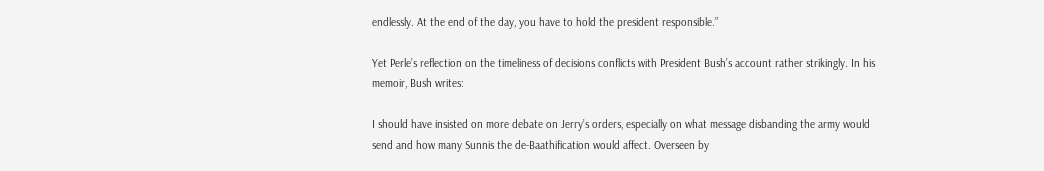endlessly. At the end of the day, you have to hold the president responsible.”

Yet Perle’s reflection on the timeliness of decisions conflicts with President Bush’s account rather strikingly. In his memoir, Bush writes:

I should have insisted on more debate on Jerry’s orders, especially on what message disbanding the army would send and how many Sunnis the de-Baathification would affect. Overseen by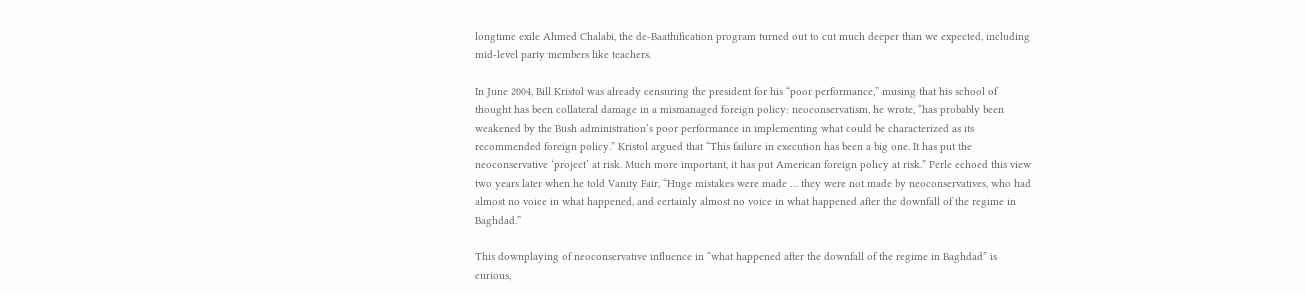longtime exile Ahmed Chalabi, the de-Baathification program turned out to cut much deeper than we expected, including mid-level party members like teachers.

In June 2004, Bill Kristol was already censuring the president for his “poor performance,” musing that his school of thought has been collateral damage in a mismanaged foreign policy: neoconservatism, he wrote, “has probably been weakened by the Bush administration’s poor performance in implementing what could be characterized as its recommended foreign policy.” Kristol argued that “This failure in execution has been a big one. It has put the neoconservative ‘project’ at risk. Much more important, it has put American foreign policy at risk.” Perle echoed this view two years later when he told Vanity Fair, “Huge mistakes were made … they were not made by neoconservatives, who had almost no voice in what happened, and certainly almost no voice in what happened after the downfall of the regime in Baghdad.”

This downplaying of neoconservative influence in “what happened after the downfall of the regime in Baghdad” is curious,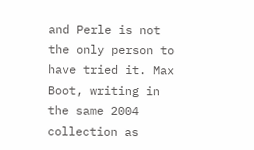and Perle is not the only person to have tried it. Max Boot, writing in the same 2004 collection as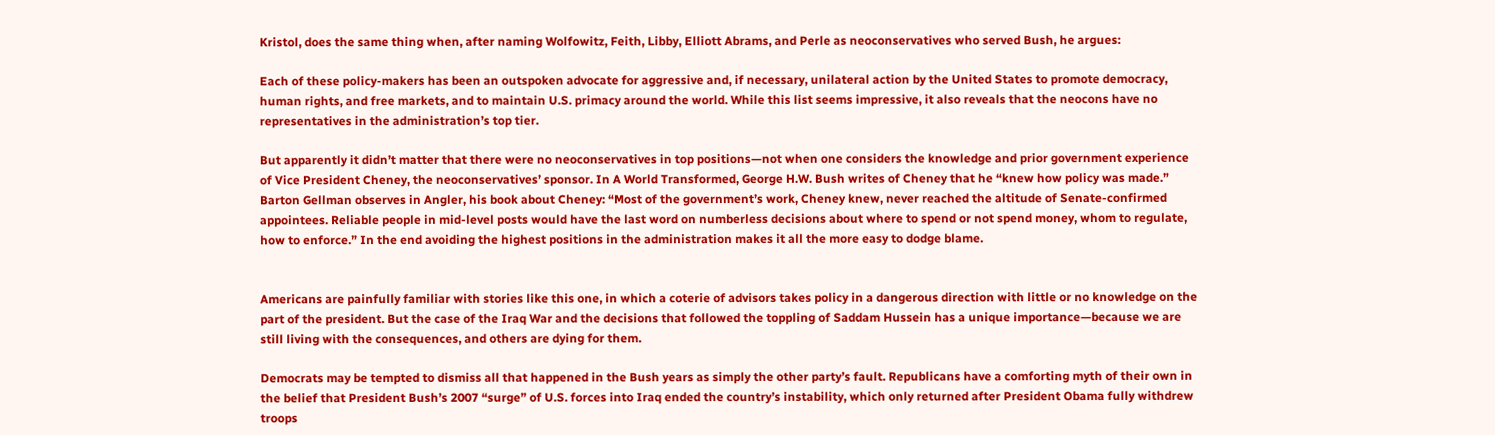Kristol, does the same thing when, after naming Wolfowitz, Feith, Libby, Elliott Abrams, and Perle as neoconservatives who served Bush, he argues:

Each of these policy-makers has been an outspoken advocate for aggressive and, if necessary, unilateral action by the United States to promote democracy, human rights, and free markets, and to maintain U.S. primacy around the world. While this list seems impressive, it also reveals that the neocons have no representatives in the administration’s top tier.

But apparently it didn’t matter that there were no neoconservatives in top positions—not when one considers the knowledge and prior government experience of Vice President Cheney, the neoconservatives’ sponsor. In A World Transformed, George H.W. Bush writes of Cheney that he “knew how policy was made.” Barton Gellman observes in Angler, his book about Cheney: “Most of the government’s work, Cheney knew, never reached the altitude of Senate-confirmed appointees. Reliable people in mid-level posts would have the last word on numberless decisions about where to spend or not spend money, whom to regulate, how to enforce.” In the end avoiding the highest positions in the administration makes it all the more easy to dodge blame.


Americans are painfully familiar with stories like this one, in which a coterie of advisors takes policy in a dangerous direction with little or no knowledge on the part of the president. But the case of the Iraq War and the decisions that followed the toppling of Saddam Hussein has a unique importance—because we are still living with the consequences, and others are dying for them.

Democrats may be tempted to dismiss all that happened in the Bush years as simply the other party’s fault. Republicans have a comforting myth of their own in the belief that President Bush’s 2007 “surge” of U.S. forces into Iraq ended the country’s instability, which only returned after President Obama fully withdrew troops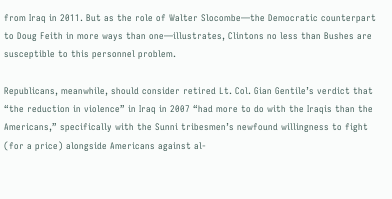from Iraq in 2011. But as the role of Walter Slocombe—the Democratic counterpart to Doug Feith in more ways than one—illustrates, Clintons no less than Bushes are susceptible to this personnel problem.

Republicans, meanwhile, should consider retired Lt. Col. Gian Gentile’s verdict that “the reduction in violence” in Iraq in 2007 “had more to do with the Iraqis than the Americans,” specifically with the Sunni tribesmen’s newfound willingness to fight (for a price) alongside Americans against al-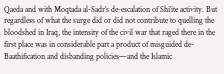Qaeda and with Moqtada al-Sadr’s de-escalation of Shi’ite activity. But regardless of what the surge did or did not contribute to quelling the bloodshed in Iraq, the intensity of the civil war that raged there in the first place was in considerable part a product of misguided de-Baathification and disbanding policies—and the Islamic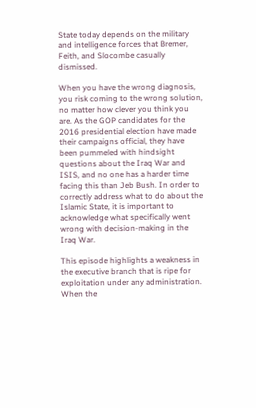State today depends on the military and intelligence forces that Bremer, Feith, and Slocombe casually dismissed.

When you have the wrong diagnosis, you risk coming to the wrong solution, no matter how clever you think you are. As the GOP candidates for the 2016 presidential election have made their campaigns official, they have been pummeled with hindsight questions about the Iraq War and ISIS, and no one has a harder time facing this than Jeb Bush. In order to correctly address what to do about the Islamic State, it is important to acknowledge what specifically went wrong with decision-making in the Iraq War.

This episode highlights a weakness in the executive branch that is ripe for exploitation under any administration. When the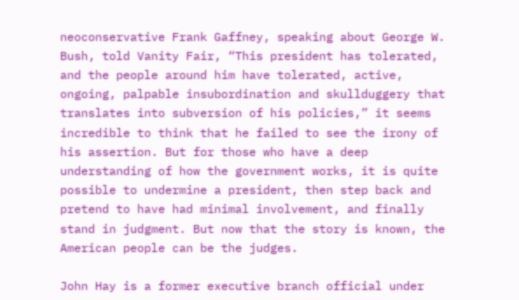neoconservative Frank Gaffney, speaking about George W. Bush, told Vanity Fair, “This president has tolerated, and the people around him have tolerated, active, ongoing, palpable insubordination and skullduggery that translates into subversion of his policies,” it seems incredible to think that he failed to see the irony of his assertion. But for those who have a deep understanding of how the government works, it is quite possible to undermine a president, then step back and pretend to have had minimal involvement, and finally stand in judgment. But now that the story is known, the American people can be the judges.

John Hay is a former executive branch official under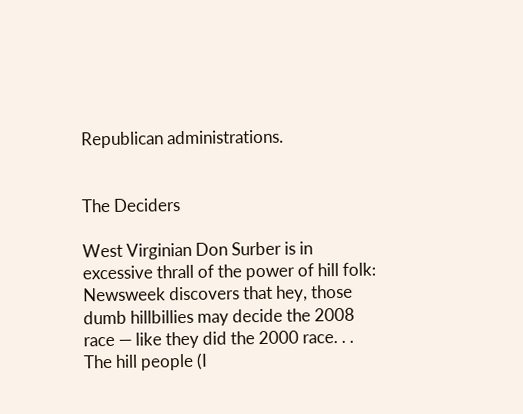Republican administrations.


The Deciders

West Virginian Don Surber is in excessive thrall of the power of hill folk: Newsweek discovers that hey, those dumb hillbillies may decide the 2008 race — like they did the 2000 race. . . The hill people (I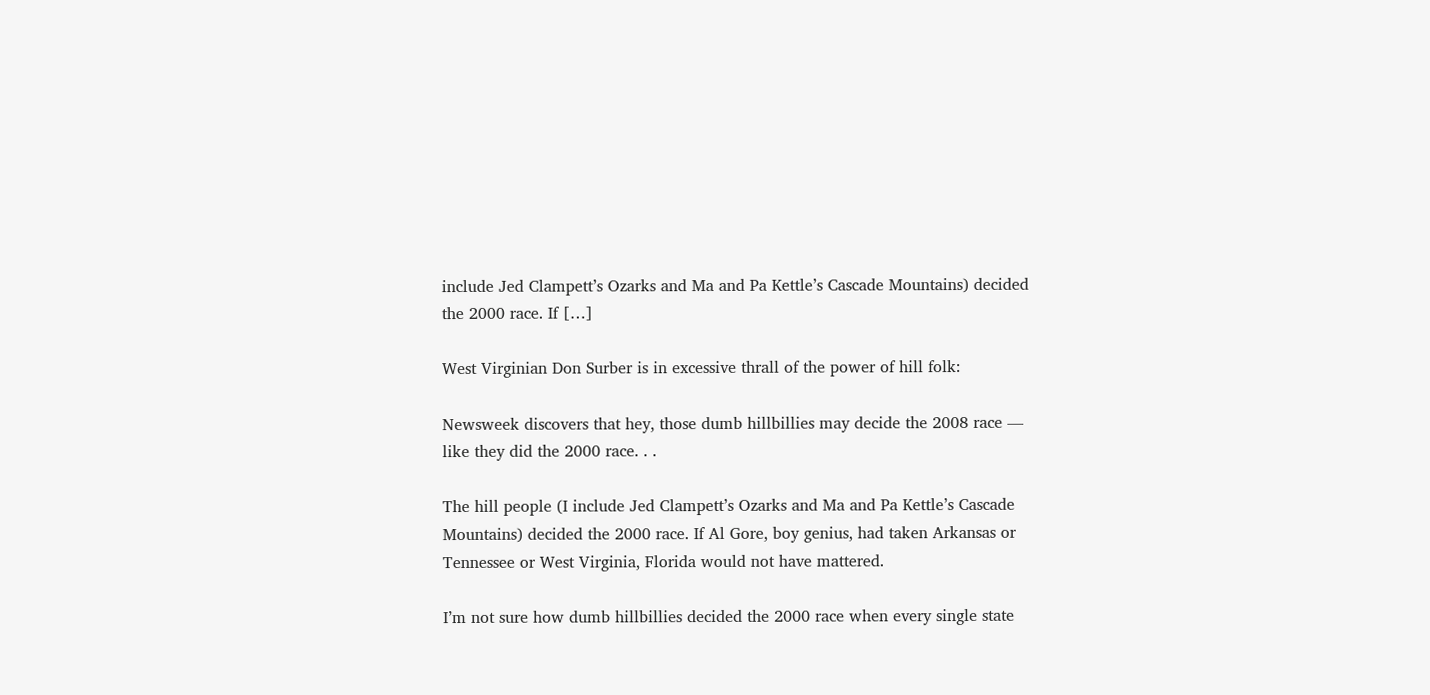include Jed Clampett’s Ozarks and Ma and Pa Kettle’s Cascade Mountains) decided the 2000 race. If […]

West Virginian Don Surber is in excessive thrall of the power of hill folk:

Newsweek discovers that hey, those dumb hillbillies may decide the 2008 race — like they did the 2000 race. . .

The hill people (I include Jed Clampett’s Ozarks and Ma and Pa Kettle’s Cascade Mountains) decided the 2000 race. If Al Gore, boy genius, had taken Arkansas or Tennessee or West Virginia, Florida would not have mattered.

I’m not sure how dumb hillbillies decided the 2000 race when every single state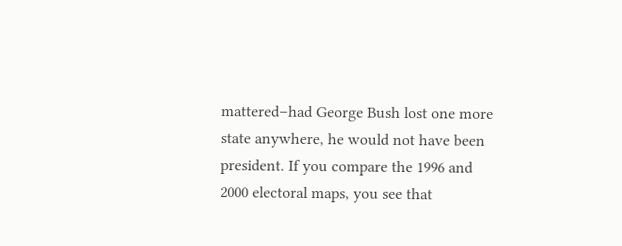mattered–had George Bush lost one more state anywhere, he would not have been president. If you compare the 1996 and 2000 electoral maps, you see that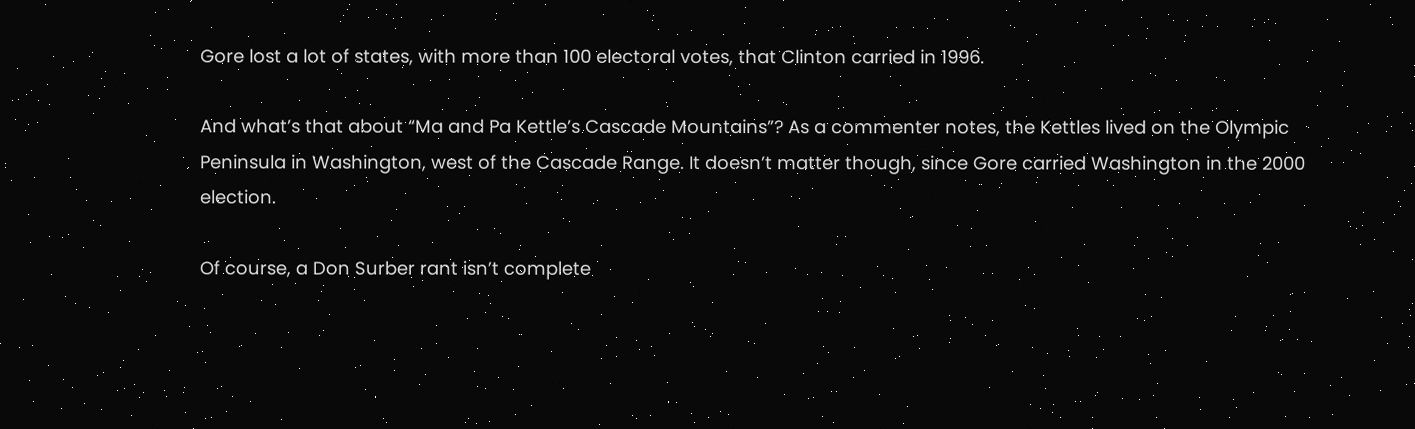Gore lost a lot of states, with more than 100 electoral votes, that Clinton carried in 1996.

And what’s that about “Ma and Pa Kettle’s Cascade Mountains”? As a commenter notes, the Kettles lived on the Olympic Peninsula in Washington, west of the Cascade Range. It doesn’t matter though, since Gore carried Washington in the 2000 election.

Of course, a Don Surber rant isn’t complete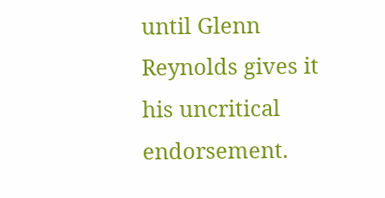until Glenn Reynolds gives it his uncritical endorsement.